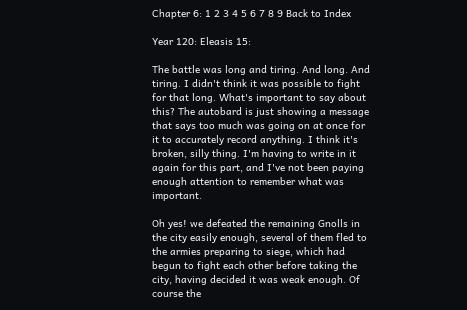Chapter 6: 1 2 3 4 5 6 7 8 9 Back to Index

Year 120: Eleasis 15:

The battle was long and tiring. And long. And tiring. I didn't think it was possible to fight for that long. What's important to say about this? The autobard is just showing a message that says too much was going on at once for it to accurately record anything. I think it's broken, silly thing. I'm having to write in it again for this part, and I've not been paying enough attention to remember what was important.

Oh yes! we defeated the remaining Gnolls in the city easily enough, several of them fled to the armies preparing to siege, which had begun to fight each other before taking the city, having decided it was weak enough. Of course the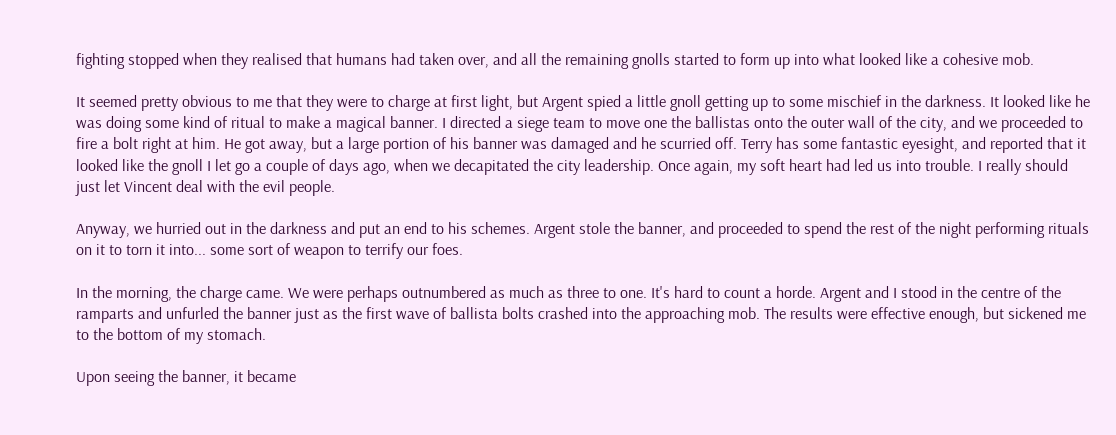fighting stopped when they realised that humans had taken over, and all the remaining gnolls started to form up into what looked like a cohesive mob.

It seemed pretty obvious to me that they were to charge at first light, but Argent spied a little gnoll getting up to some mischief in the darkness. It looked like he was doing some kind of ritual to make a magical banner. I directed a siege team to move one the ballistas onto the outer wall of the city, and we proceeded to fire a bolt right at him. He got away, but a large portion of his banner was damaged and he scurried off. Terry has some fantastic eyesight, and reported that it looked like the gnoll I let go a couple of days ago, when we decapitated the city leadership. Once again, my soft heart had led us into trouble. I really should just let Vincent deal with the evil people.

Anyway, we hurried out in the darkness and put an end to his schemes. Argent stole the banner, and proceeded to spend the rest of the night performing rituals on it to torn it into... some sort of weapon to terrify our foes.

In the morning, the charge came. We were perhaps outnumbered as much as three to one. It's hard to count a horde. Argent and I stood in the centre of the ramparts and unfurled the banner just as the first wave of ballista bolts crashed into the approaching mob. The results were effective enough, but sickened me to the bottom of my stomach.

Upon seeing the banner, it became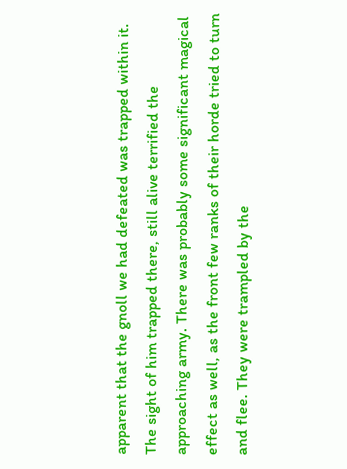apparent that the gnoll we had defeated was trapped within it. The sight of him trapped there, still alive terrified the approaching army. There was probably some significant magical effect as well, as the front few ranks of their horde tried to turn and flee. They were trampled by the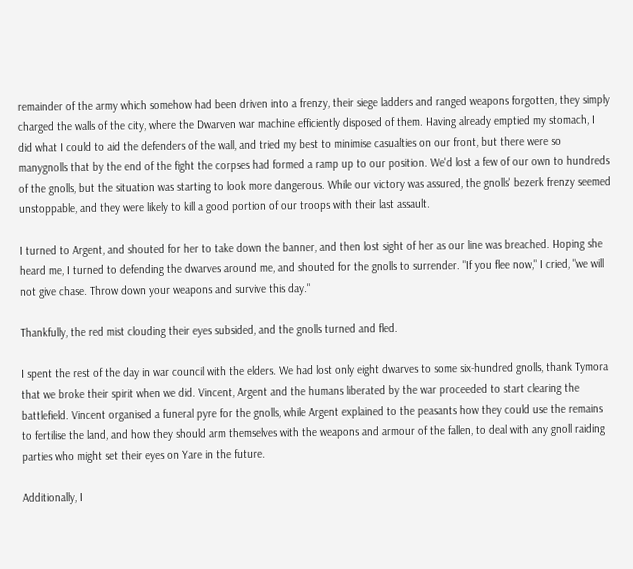remainder of the army which somehow had been driven into a frenzy, their siege ladders and ranged weapons forgotten, they simply charged the walls of the city, where the Dwarven war machine efficiently disposed of them. Having already emptied my stomach, I did what I could to aid the defenders of the wall, and tried my best to minimise casualties on our front, but there were so manygnolls that by the end of the fight the corpses had formed a ramp up to our position. We'd lost a few of our own to hundreds of the gnolls, but the situation was starting to look more dangerous. While our victory was assured, the gnolls' bezerk frenzy seemed unstoppable, and they were likely to kill a good portion of our troops with their last assault.

I turned to Argent, and shouted for her to take down the banner, and then lost sight of her as our line was breached. Hoping she heard me, I turned to defending the dwarves around me, and shouted for the gnolls to surrender. "If you flee now," I cried, "we will not give chase. Throw down your weapons and survive this day."

Thankfully, the red mist clouding their eyes subsided, and the gnolls turned and fled.

I spent the rest of the day in war council with the elders. We had lost only eight dwarves to some six-hundred gnolls, thank Tymora that we broke their spirit when we did. Vincent, Argent and the humans liberated by the war proceeded to start clearing the battlefield. Vincent organised a funeral pyre for the gnolls, while Argent explained to the peasants how they could use the remains to fertilise the land, and how they should arm themselves with the weapons and armour of the fallen, to deal with any gnoll raiding parties who might set their eyes on Yare in the future.

Additionally, I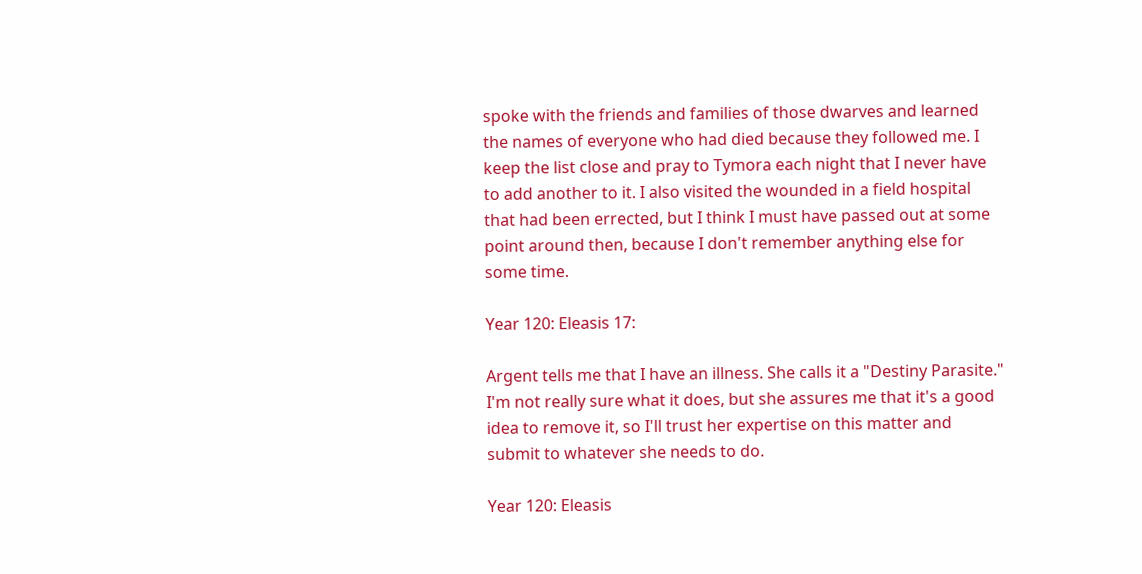spoke with the friends and families of those dwarves and learned the names of everyone who had died because they followed me. I keep the list close and pray to Tymora each night that I never have to add another to it. I also visited the wounded in a field hospital that had been errected, but I think I must have passed out at some point around then, because I don't remember anything else for some time.

Year 120: Eleasis 17:

Argent tells me that I have an illness. She calls it a "Destiny Parasite." I'm not really sure what it does, but she assures me that it's a good idea to remove it, so I'll trust her expertise on this matter and submit to whatever she needs to do.

Year 120: Eleasis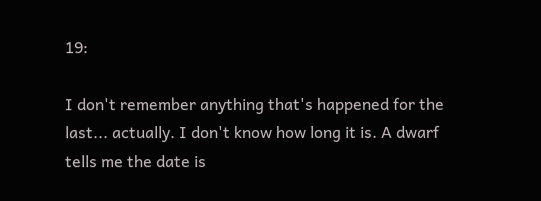19:

I don't remember anything that's happened for the last... actually. I don't know how long it is. A dwarf tells me the date is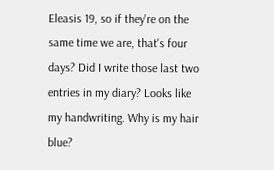Eleasis 19, so if they're on the same time we are, that's four days? Did I write those last two entries in my diary? Looks like my handwriting. Why is my hair blue?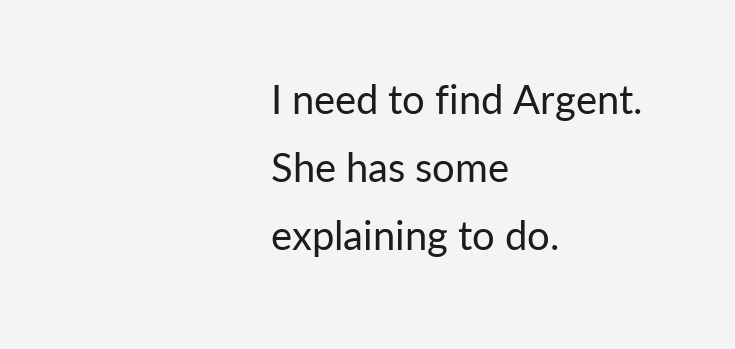I need to find Argent. She has some explaining to do.